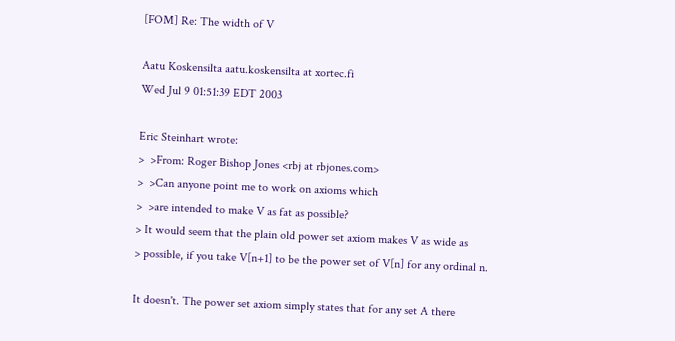[FOM] Re: The width of V

Aatu Koskensilta aatu.koskensilta at xortec.fi
Wed Jul 9 01:51:39 EDT 2003

Eric Steinhart wrote:
>  >From: Roger Bishop Jones <rbj at rbjones.com>
>  >Can anyone point me to work on axioms which
>  >are intended to make V as fat as possible?
> It would seem that the plain old power set axiom makes V as wide as
> possible, if you take V[n+1] to be the power set of V[n] for any ordinal n.

It doesn't. The power set axiom simply states that for any set A there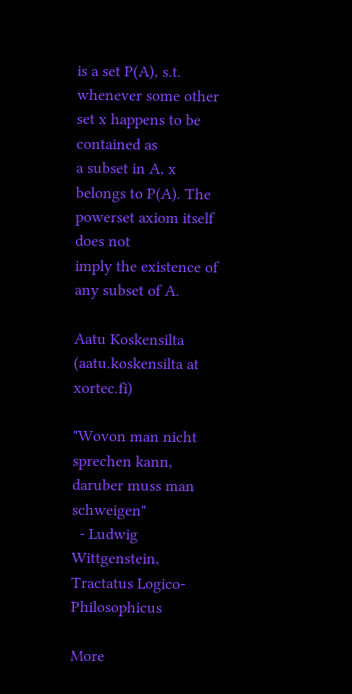is a set P(A), s.t. whenever some other set x happens to be contained as
a subset in A, x belongs to P(A). The powerset axiom itself does not
imply the existence of any subset of A.

Aatu Koskensilta (aatu.koskensilta at xortec.fi)

"Wovon man nicht sprechen kann, daruber muss man schweigen"
  - Ludwig Wittgenstein, Tractatus Logico-Philosophicus

More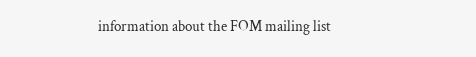information about the FOM mailing list